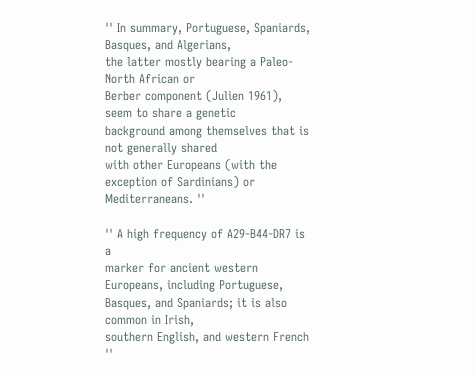'' In summary, Portuguese, Spaniards, Basques, and Algerians,
the latter mostly bearing a Paleo-North African or
Berber component (Julien 1961), seem to share a genetic
background among themselves that is not generally shared
with other Europeans (with the exception of Sardinians) or
Mediterraneans. ''

'' A high frequency of A29-B44-DR7 is a
marker for ancient western Europeans, including Portuguese,
Basques, and Spaniards; it is also common in Irish,
southern English, and western French ''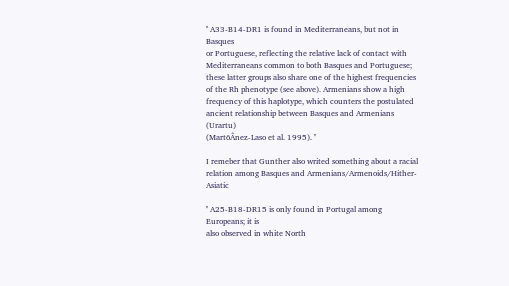'' A33-B14-DR1 is found in Mediterraneans, but not in Basques
or Portuguese, reflecting the relative lack of contact with
Mediterraneans common to both Basques and Portuguese;
these latter groups also share one of the highest frequencies
of the Rh phenotype (see above). Armenians show a high
frequency of this haplotype, which counters the postulated
ancient relationship between Basques and Armenians (Urartu)
(MartõÂnez-Laso et al. 1995). ''

I remeber that Gunther also writed something about a racial relation among Basques and Armenians/Armenoids/Hither-Asiatic

'' A25-B18-DR15 is only found in Portugal among Europeans; it is
also observed in white North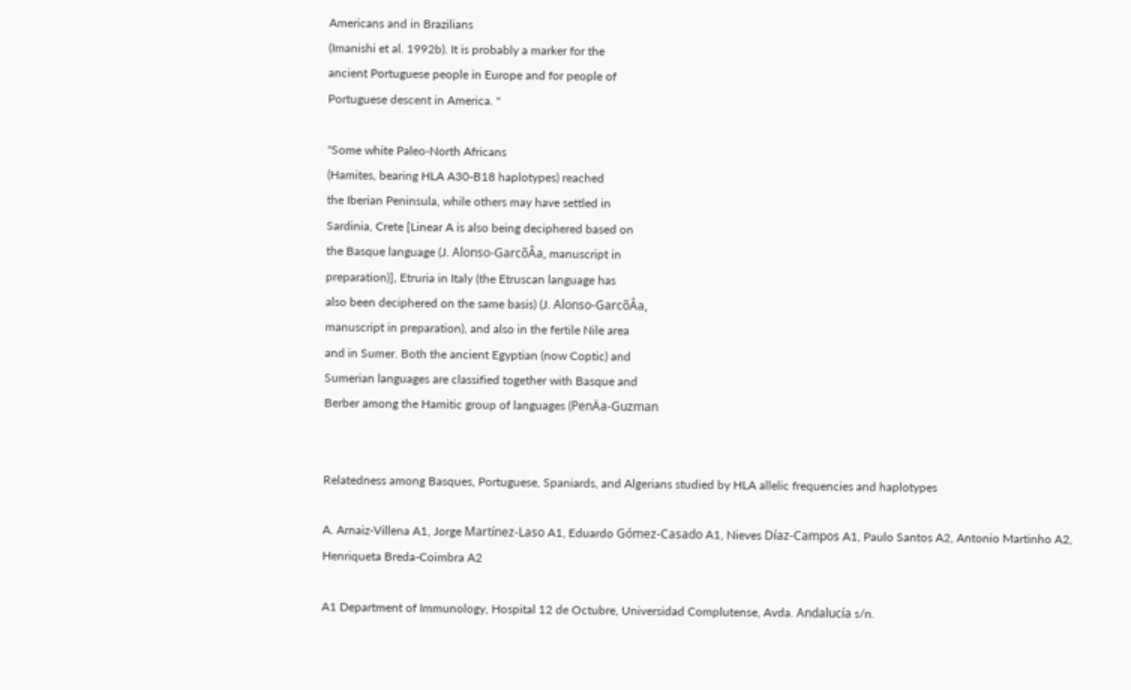Americans and in Brazilians
(Imanishi et al. 1992b). It is probably a marker for the
ancient Portuguese people in Europe and for people of
Portuguese descent in America. ''

''Some white Paleo-North Africans
(Hamites, bearing HLA A30-B18 haplotypes) reached
the Iberian Peninsula, while others may have settled in
Sardinia, Crete [Linear A is also being deciphered based on
the Basque language (J. Alonso-GarcõÂa, manuscript in
preparation)], Etruria in Italy (the Etruscan language has
also been deciphered on the same basis) (J. Alonso-GarcõÂa,
manuscript in preparation), and also in the fertile Nile area
and in Sumer. Both the ancient Egyptian (now Coptic) and
Sumerian languages are classified together with Basque and
Berber among the Hamitic group of languages (PenÄa-Guzman


Relatedness among Basques, Portuguese, Spaniards, and Algerians studied by HLA allelic frequencies and haplotypes

A. Arnaiz-Villena A1, Jorge Martínez-Laso A1, Eduardo Gómez-Casado A1, Nieves Díaz-Campos A1, Paulo Santos A2, Antonio Martinho A2, Henriqueta Breda-Coimbra A2

A1 Department of Immunology, Hospital 12 de Octubre, Universidad Complutense, Avda. Andalucía s/n.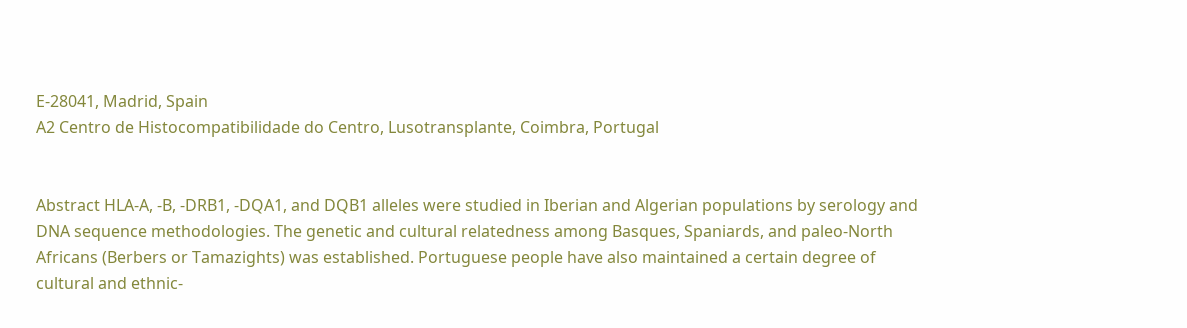E-28041, Madrid, Spain
A2 Centro de Histocompatibilidade do Centro, Lusotransplante, Coimbra, Portugal


Abstract HLA-A, -B, -DRB1, -DQA1, and DQB1 alleles were studied in Iberian and Algerian populations by serology and DNA sequence methodologies. The genetic and cultural relatedness among Basques, Spaniards, and paleo-North Africans (Berbers or Tamazights) was established. Portuguese people have also maintained a certain degree of cultural and ethnic-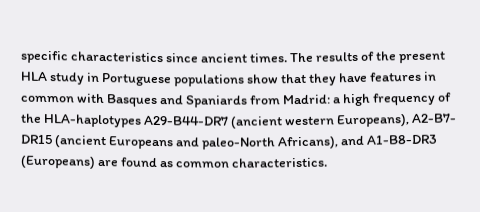specific characteristics since ancient times. The results of the present HLA study in Portuguese populations show that they have features in common with Basques and Spaniards from Madrid: a high frequency of the HLA-haplotypes A29-B44-DR7 (ancient western Europeans), A2-B7-DR15 (ancient Europeans and paleo-North Africans), and A1-B8-DR3 (Europeans) are found as common characteristics.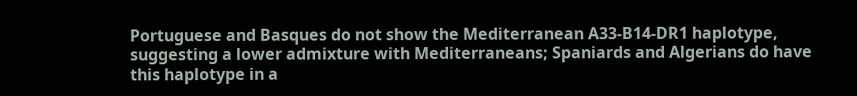Portuguese and Basques do not show the Mediterranean A33-B14-DR1 haplotype, suggesting a lower admixture with Mediterraneans; Spaniards and Algerians do have this haplotype in a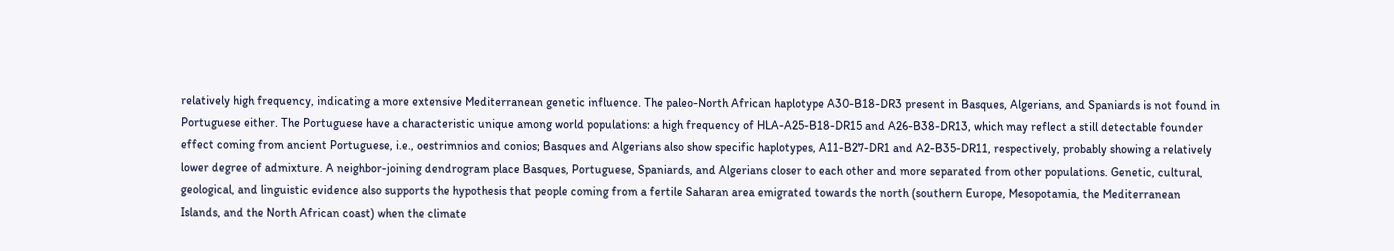relatively high frequency, indicating a more extensive Mediterranean genetic influence. The paleo-North African haplotype A30-B18-DR3 present in Basques, Algerians, and Spaniards is not found in Portuguese either. The Portuguese have a characteristic unique among world populations: a high frequency of HLA-A25-B18-DR15 and A26-B38-DR13, which may reflect a still detectable founder effect coming from ancient Portuguese, i.e., oestrimnios and conios; Basques and Algerians also show specific haplotypes, A11-B27-DR1 and A2-B35-DR11, respectively, probably showing a relatively lower degree of admixture. A neighbor-joining dendrogram place Basques, Portuguese, Spaniards, and Algerians closer to each other and more separated from other populations. Genetic, cultural, geological, and linguistic evidence also supports the hypothesis that people coming from a fertile Saharan area emigrated towards the north (southern Europe, Mesopotamia, the Mediterranean Islands, and the North African coast) when the climate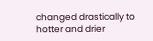changed drastically to hotter and drier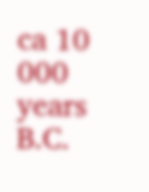ca 10 000 years B.C.